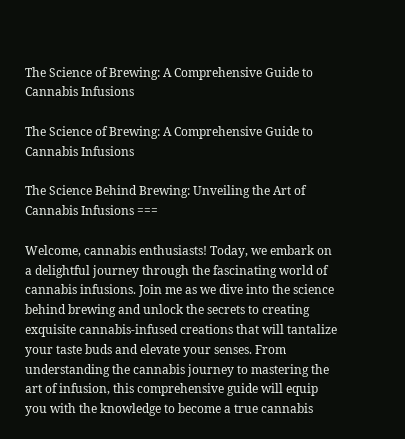The Science of Brewing: A Comprehensive Guide to Cannabis Infusions

The Science of Brewing: A Comprehensive Guide to Cannabis Infusions

The Science Behind Brewing: Unveiling the Art of Cannabis Infusions ===

Welcome, cannabis enthusiasts! Today, we embark on a delightful journey through the fascinating world of cannabis infusions. Join me as we dive into the science behind brewing and unlock the secrets to creating exquisite cannabis-infused creations that will tantalize your taste buds and elevate your senses. From understanding the cannabis journey to mastering the art of infusion, this comprehensive guide will equip you with the knowledge to become a true cannabis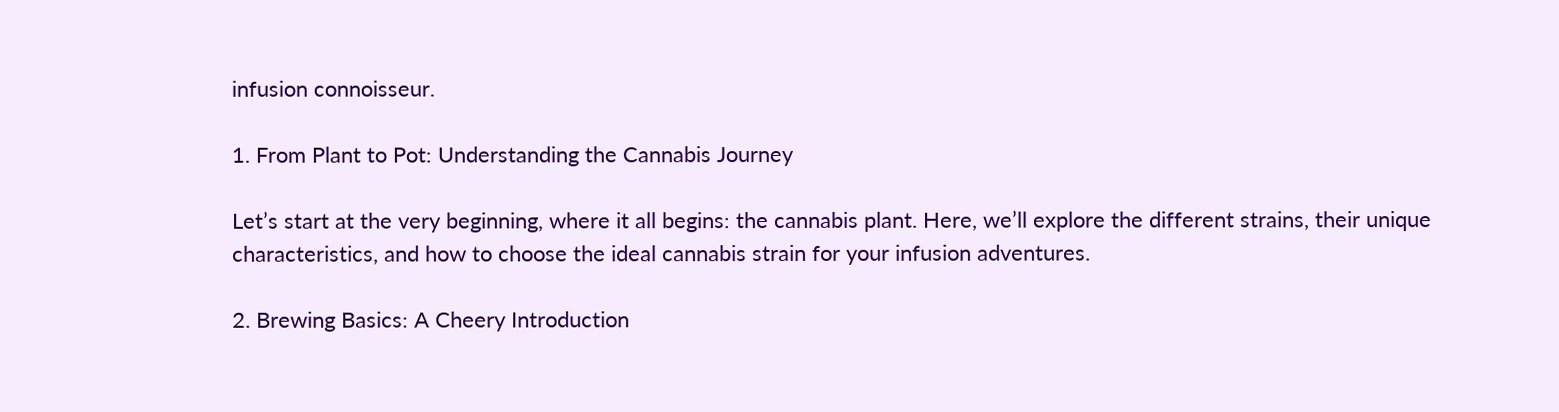infusion connoisseur.

1. From Plant to Pot: Understanding the Cannabis Journey

Let’s start at the very beginning, where it all begins: the cannabis plant. Here, we’ll explore the different strains, their unique characteristics, and how to choose the ideal cannabis strain for your infusion adventures.

2. Brewing Basics: A Cheery Introduction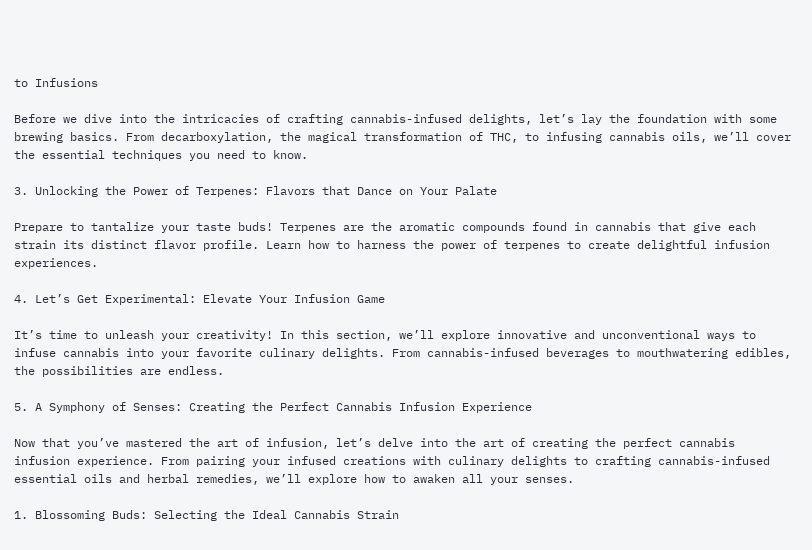to Infusions

Before we dive into the intricacies of crafting cannabis-infused delights, let’s lay the foundation with some brewing basics. From decarboxylation, the magical transformation of THC, to infusing cannabis oils, we’ll cover the essential techniques you need to know.

3. Unlocking the Power of Terpenes: Flavors that Dance on Your Palate

Prepare to tantalize your taste buds! Terpenes are the aromatic compounds found in cannabis that give each strain its distinct flavor profile. Learn how to harness the power of terpenes to create delightful infusion experiences.

4. Let’s Get Experimental: Elevate Your Infusion Game

It’s time to unleash your creativity! In this section, we’ll explore innovative and unconventional ways to infuse cannabis into your favorite culinary delights. From cannabis-infused beverages to mouthwatering edibles, the possibilities are endless.

5. A Symphony of Senses: Creating the Perfect Cannabis Infusion Experience

Now that you’ve mastered the art of infusion, let’s delve into the art of creating the perfect cannabis infusion experience. From pairing your infused creations with culinary delights to crafting cannabis-infused essential oils and herbal remedies, we’ll explore how to awaken all your senses.

1. Blossoming Buds: Selecting the Ideal Cannabis Strain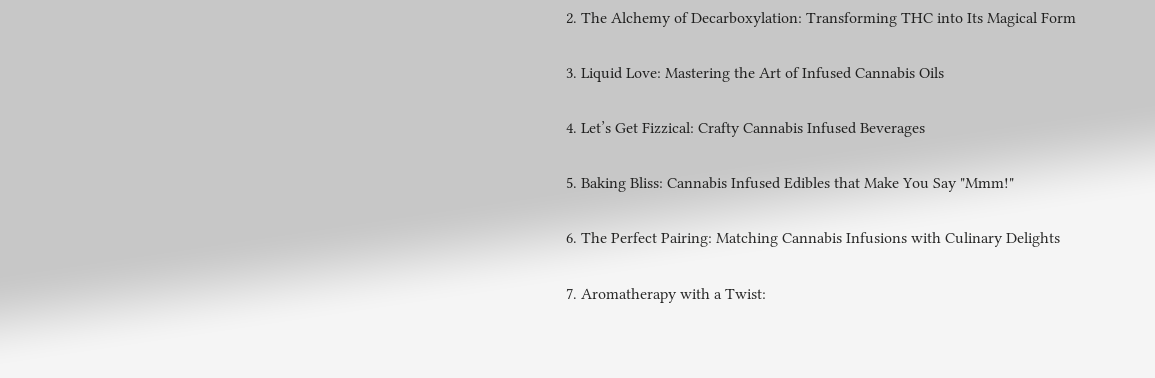2. The Alchemy of Decarboxylation: Transforming THC into Its Magical Form

3. Liquid Love: Mastering the Art of Infused Cannabis Oils

4. Let’s Get Fizzical: Crafty Cannabis Infused Beverages

5. Baking Bliss: Cannabis Infused Edibles that Make You Say "Mmm!"

6. The Perfect Pairing: Matching Cannabis Infusions with Culinary Delights

7. Aromatherapy with a Twist: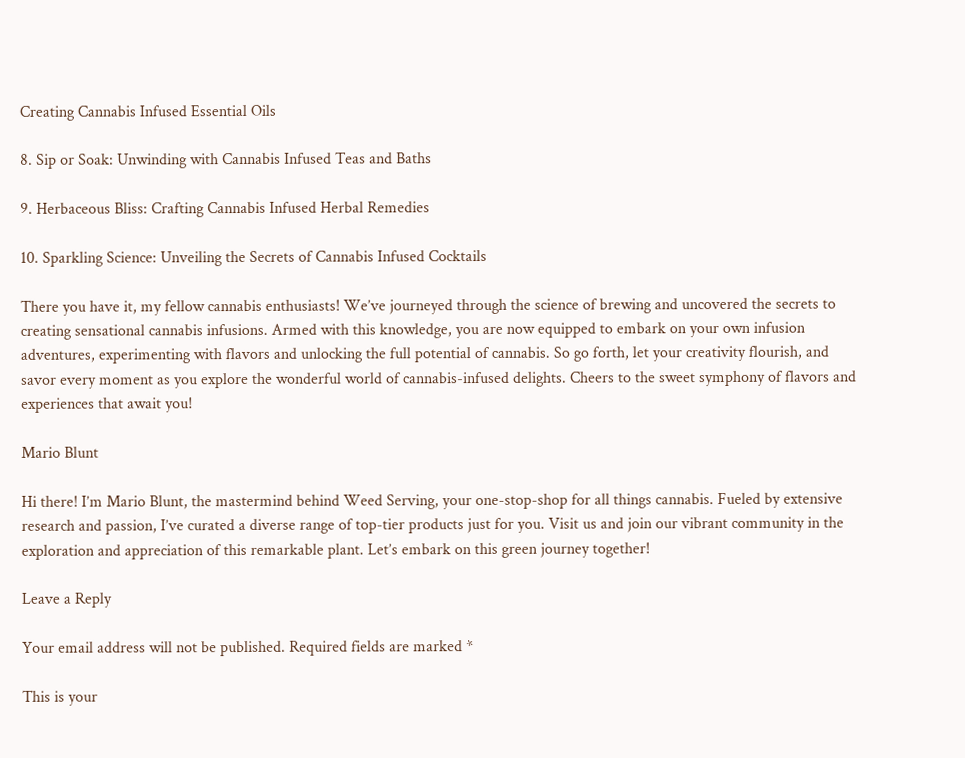Creating Cannabis Infused Essential Oils

8. Sip or Soak: Unwinding with Cannabis Infused Teas and Baths

9. Herbaceous Bliss: Crafting Cannabis Infused Herbal Remedies

10. Sparkling Science: Unveiling the Secrets of Cannabis Infused Cocktails

There you have it, my fellow cannabis enthusiasts! We’ve journeyed through the science of brewing and uncovered the secrets to creating sensational cannabis infusions. Armed with this knowledge, you are now equipped to embark on your own infusion adventures, experimenting with flavors and unlocking the full potential of cannabis. So go forth, let your creativity flourish, and savor every moment as you explore the wonderful world of cannabis-infused delights. Cheers to the sweet symphony of flavors and experiences that await you!

Mario Blunt

Hi there! I’m Mario Blunt, the mastermind behind Weed Serving, your one-stop-shop for all things cannabis. Fueled by extensive research and passion, I’ve curated a diverse range of top-tier products just for you. Visit us and join our vibrant community in the exploration and appreciation of this remarkable plant. Let’s embark on this green journey together!

Leave a Reply

Your email address will not be published. Required fields are marked *

This is your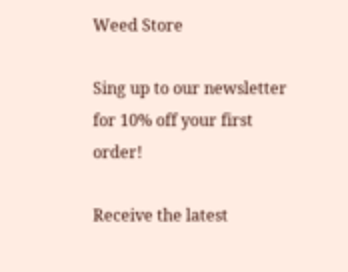Weed Store

Sing up to our newsletter for 10% off your first order!

Receive the latest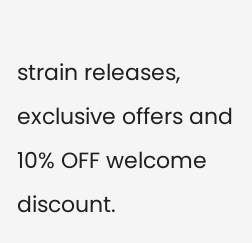strain releases, exclusive offers and 10% OFF welcome discount.